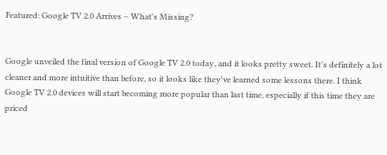Featured: Google TV 2.0 Arrives – What's Missing?


Google unveiled the final version of Google TV 2.0 today, and it looks pretty sweet. It's definitely a lot cleaner and more intuitive than before, so it looks like they've learned some lessons there. I think Google TV 2.0 devices will start becoming more popular than last time, especially if this time they are priced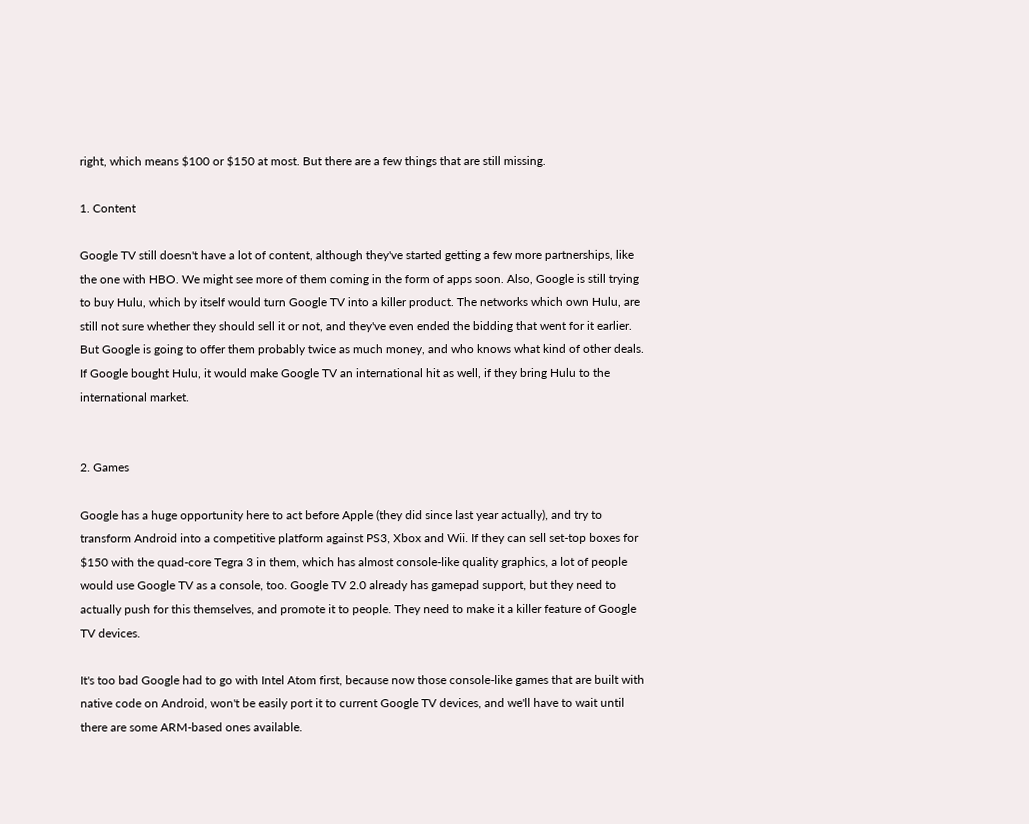right, which means $100 or $150 at most. But there are a few things that are still missing.

1. Content

Google TV still doesn't have a lot of content, although they've started getting a few more partnerships, like the one with HBO. We might see more of them coming in the form of apps soon. Also, Google is still trying to buy Hulu, which by itself would turn Google TV into a killer product. The networks which own Hulu, are still not sure whether they should sell it or not, and they've even ended the bidding that went for it earlier. But Google is going to offer them probably twice as much money, and who knows what kind of other deals. If Google bought Hulu, it would make Google TV an international hit as well, if they bring Hulu to the international market.


2. Games

Google has a huge opportunity here to act before Apple (they did since last year actually), and try to transform Android into a competitive platform against PS3, Xbox and Wii. If they can sell set-top boxes for $150 with the quad-core Tegra 3 in them, which has almost console-like quality graphics, a lot of people would use Google TV as a console, too. Google TV 2.0 already has gamepad support, but they need to actually push for this themselves, and promote it to people. They need to make it a killer feature of Google TV devices.

It's too bad Google had to go with Intel Atom first, because now those console-like games that are built with native code on Android, won't be easily port it to current Google TV devices, and we'll have to wait until there are some ARM-based ones available.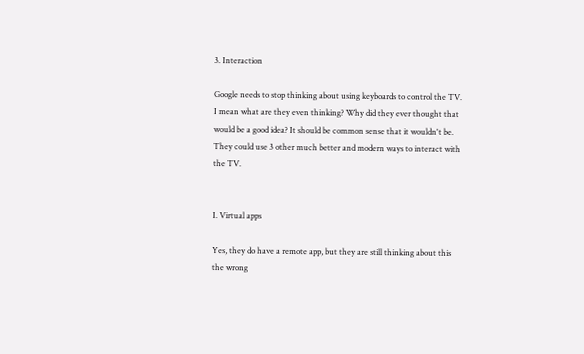3. Interaction

Google needs to stop thinking about using keyboards to control the TV. I mean what are they even thinking? Why did they ever thought that would be a good idea? It should be common sense that it wouldn't be. They could use 3 other much better and modern ways to interact with the TV.


I. Virtual apps

Yes, they do have a remote app, but they are still thinking about this the wrong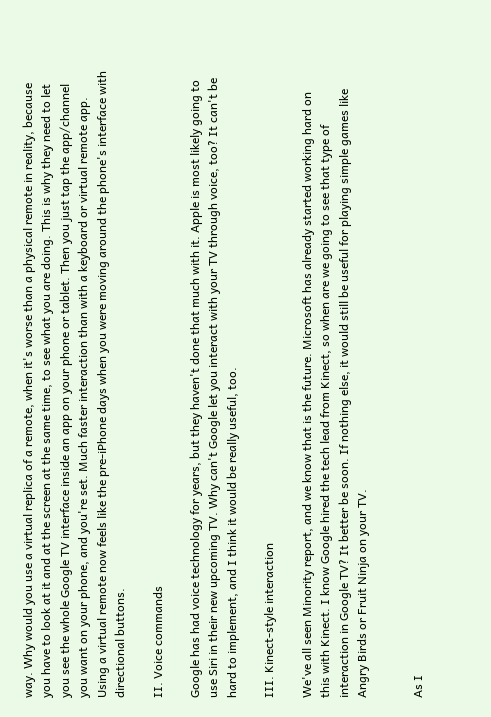way. Why would you use a virtual replica of a remote, when it's worse than a physical remote in reality, because you have to look at it and at the screen at the same time, to see what you are doing. This is why they need to let you see the whole Google TV interface inside an app on your phone or tablet. Then you just tap the app/channel you want on your phone, and you're set. Much faster interaction than with a keyboard or virtual remote app. Using a virtual remote now feels like the pre-iPhone days when you were moving around the phone's interface with directional buttons.

II. Voice commands

Google has had voice technology for years, but they haven't done that much with it. Apple is most likely going to use Siri in their new upcoming TV. Why can't Google let you interact with your TV through voice, too? It can't be hard to implement, and I think it would be really useful, too.

III. Kinect-style interaction

We've all seen Minority report, and we know that is the future. Microsoft has already started working hard on this with Kinect. I know Google hired the tech lead from Kinect, so when are we going to see that type of interaction in Google TV? It better be soon. If nothing else, it would still be useful for playing simple games like Angry Birds or Fruit Ninja on your TV.


As I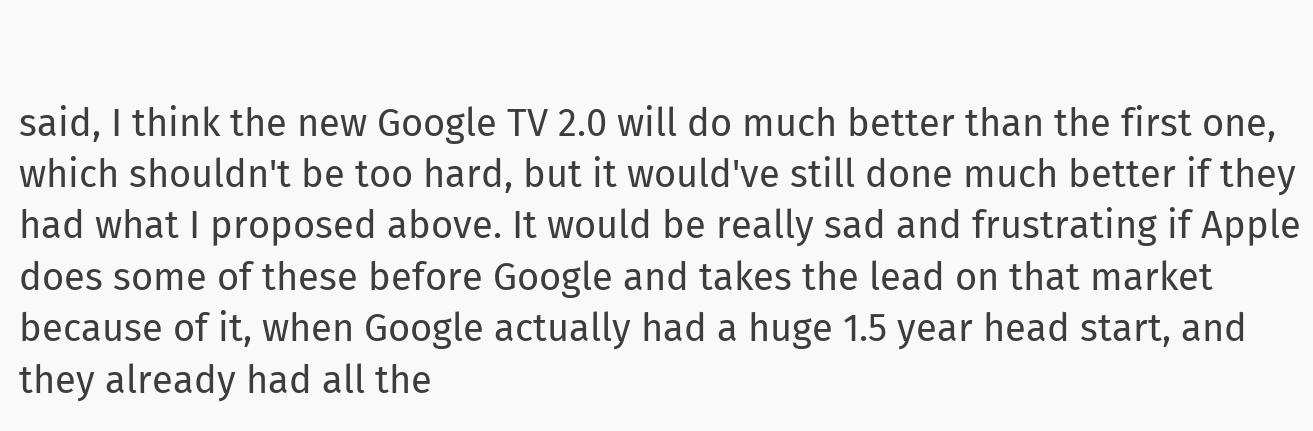said, I think the new Google TV 2.0 will do much better than the first one, which shouldn't be too hard, but it would've still done much better if they had what I proposed above. It would be really sad and frustrating if Apple does some of these before Google and takes the lead on that market because of it, when Google actually had a huge 1.5 year head start, and they already had all the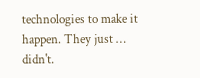technologies to make it happen. They just … didn't.